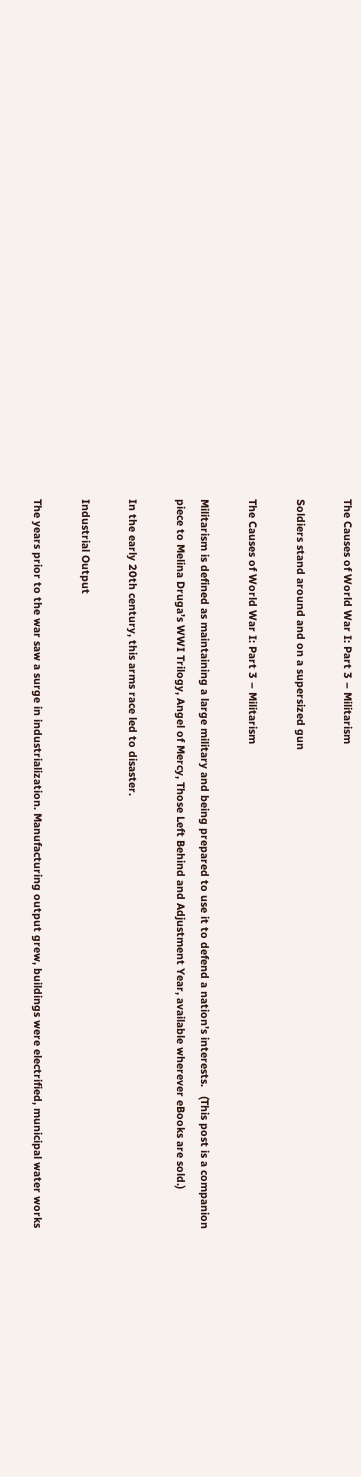The Causes of World War I: Part 3 – Militarism

Soldiers stand around and on a supersized gun

The Causes of World War I: Part 3 – Militarism

Militarism is defined as maintaining a large military and being prepared to use it to defend a nation’s interests.   (This post is a companion piece to Melina Druga’s WWI Trilogy, Angel of Mercy, Those Left Behind and Adjustment Year, available wherever eBooks are sold.)

In the early 20th century, this arms race led to disaster.

Industrial Output

The years prior to the war saw a surge in industrialization. Manufacturing output grew, buildings were electrified, municipal water works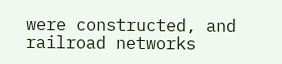were constructed, and railroad networks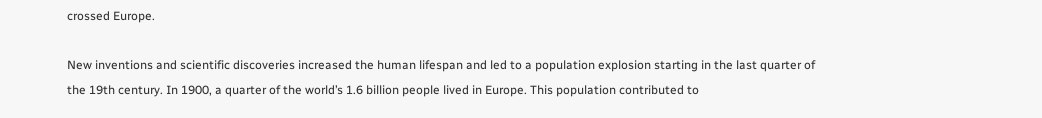crossed Europe.

New inventions and scientific discoveries increased the human lifespan and led to a population explosion starting in the last quarter of the 19th century. In 1900, a quarter of the world’s 1.6 billion people lived in Europe. This population contributed to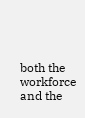both the workforce and the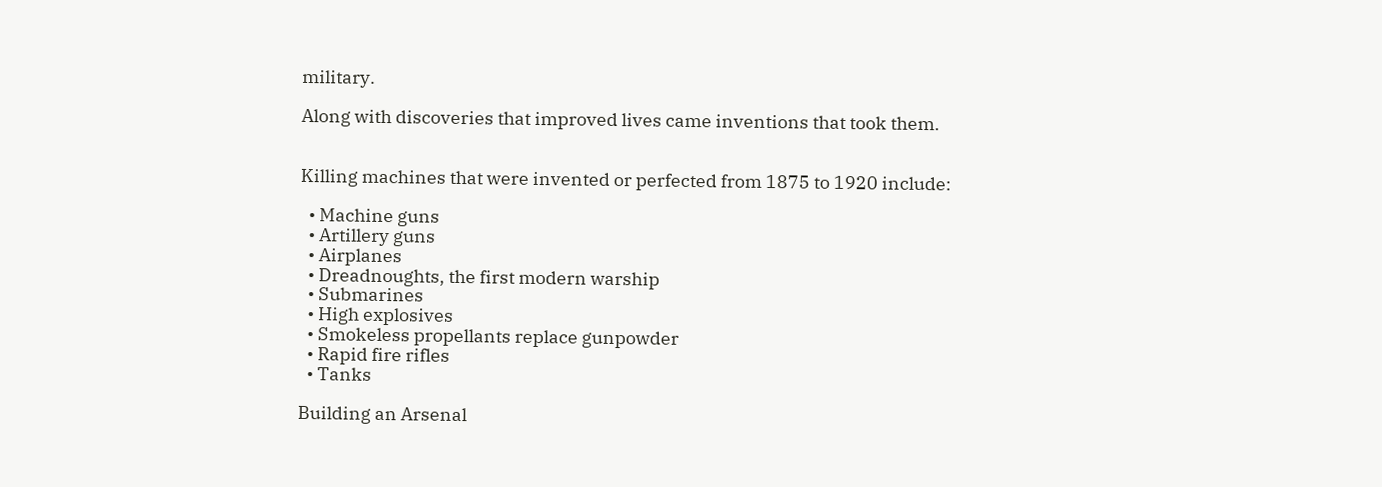military.

Along with discoveries that improved lives came inventions that took them.


Killing machines that were invented or perfected from 1875 to 1920 include:

  • Machine guns
  • Artillery guns
  • Airplanes
  • Dreadnoughts, the first modern warship
  • Submarines
  • High explosives
  • Smokeless propellants replace gunpowder
  • Rapid fire rifles
  • Tanks

Building an Arsenal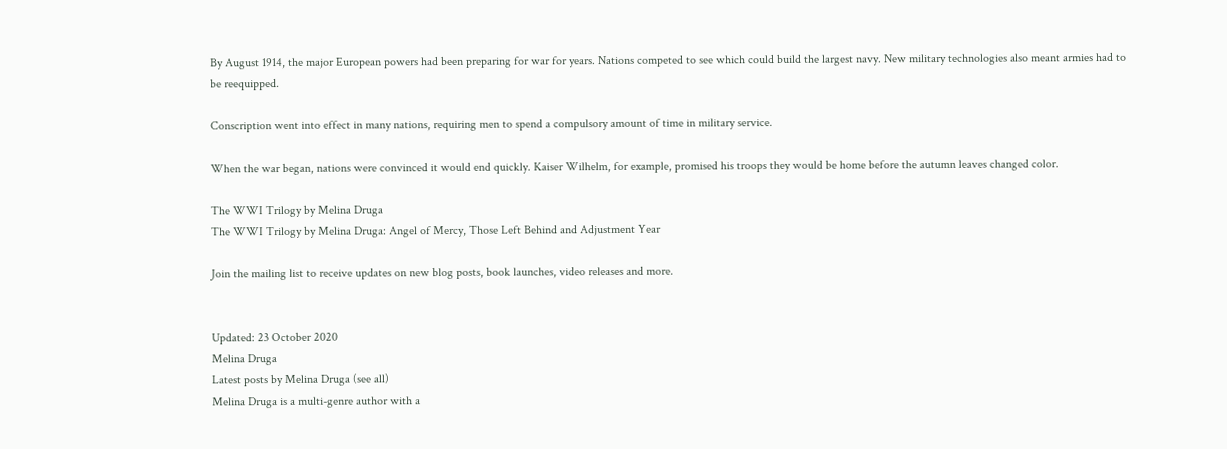By August 1914, the major European powers had been preparing for war for years. Nations competed to see which could build the largest navy. New military technologies also meant armies had to be reequipped.

Conscription went into effect in many nations, requiring men to spend a compulsory amount of time in military service.

When the war began, nations were convinced it would end quickly. Kaiser Wilhelm, for example, promised his troops they would be home before the autumn leaves changed color.

The WWI Trilogy by Melina Druga
The WWI Trilogy by Melina Druga: Angel of Mercy, Those Left Behind and Adjustment Year

Join the mailing list to receive updates on new blog posts, book launches, video releases and more.


Updated: 23 October 2020
Melina Druga
Latest posts by Melina Druga (see all)
Melina Druga is a multi-genre author with a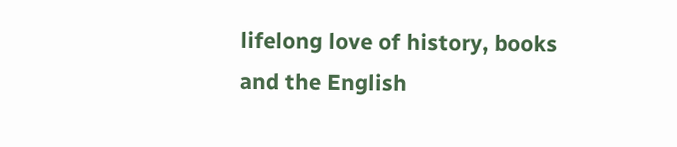lifelong love of history, books and the English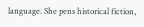language. She pens historical fiction,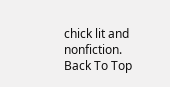chick lit and nonfiction.
Back To Top